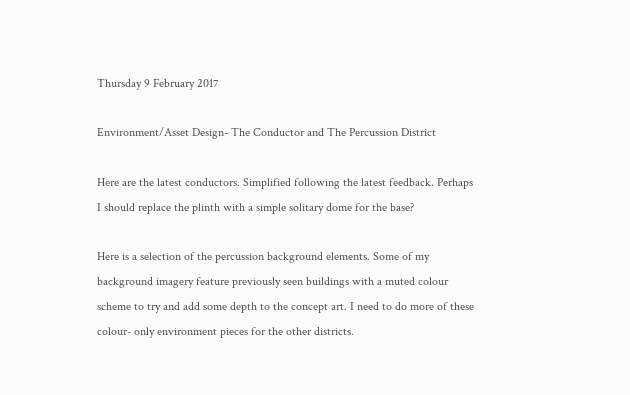Thursday 9 February 2017

Environment/Asset Design- The Conductor and The Percussion District

Here are the latest conductors. Simplified following the latest feedback. Perhaps I should replace the plinth with a simple solitary dome for the base?

Here is a selection of the percussion background elements. Some of my background imagery feature previously seen buildings with a muted colour scheme to try and add some depth to the concept art. I need to do more of these colour- only environment pieces for the other districts.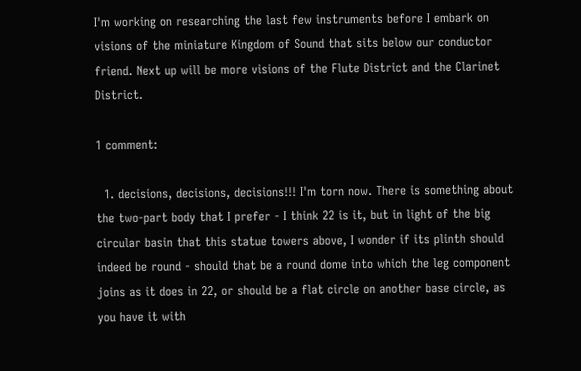I'm working on researching the last few instruments before I embark on visions of the miniature Kingdom of Sound that sits below our conductor friend. Next up will be more visions of the Flute District and the Clarinet District.

1 comment:

  1. decisions, decisions, decisions!!! I'm torn now. There is something about the two-part body that I prefer - I think 22 is it, but in light of the big circular basin that this statue towers above, I wonder if its plinth should indeed be round - should that be a round dome into which the leg component joins as it does in 22, or should be a flat circle on another base circle, as you have it with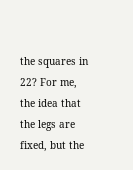the squares in 22? For me, the idea that the legs are fixed, but the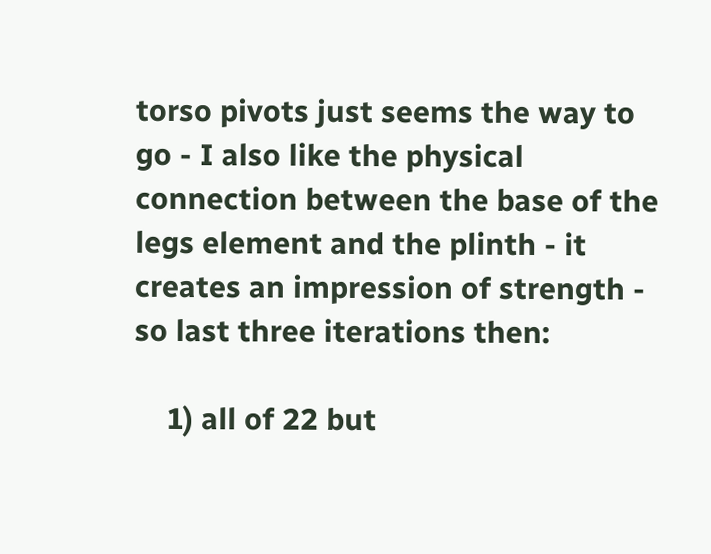torso pivots just seems the way to go - I also like the physical connection between the base of the legs element and the plinth - it creates an impression of strength - so last three iterations then:

    1) all of 22 but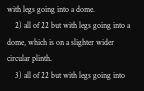with legs going into a dome.
    2) all of 22 but with legs going into a dome, which is on a slighter wider circular plinth.
    3) all of 22 but with legs going into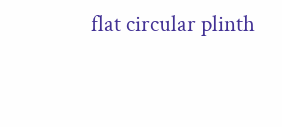flat circular plinth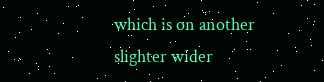which is on another slighter wider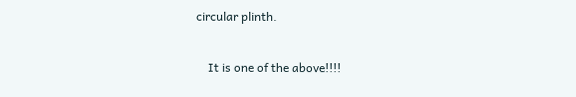circular plinth.

    It is one of the above!!!!